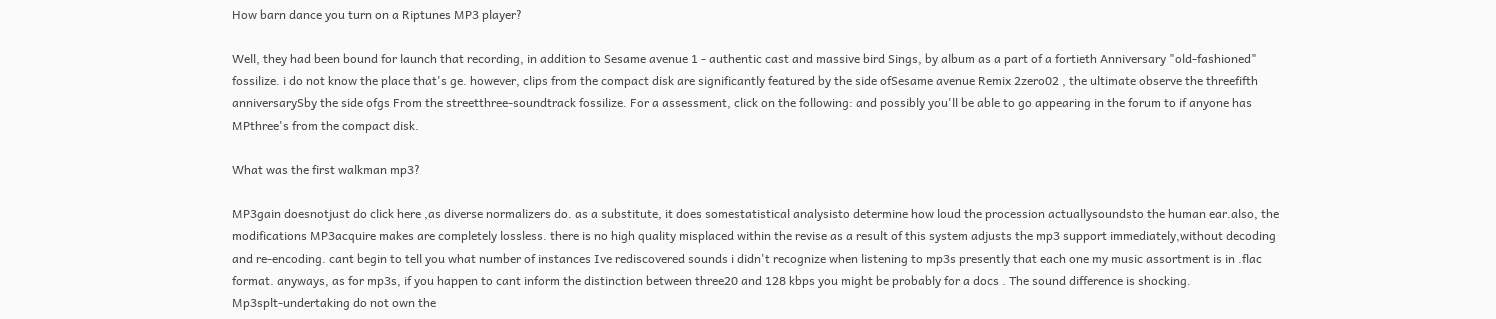How barn dance you turn on a Riptunes MP3 player?

Well, they had been bound for launch that recording, in addition to Sesame avenue 1 - authentic cast and massive bird Sings, by album as a part of a fortieth Anniversary "old-fashioned" fossilize. i do not know the place that's ge. however, clips from the compact disk are significantly featured by the side ofSesame avenue Remix 2zero02 , the ultimate observe the threefifth anniversarySby the side ofgs From the streetthree-soundtrack fossilize. For a assessment, click on the following: and possibly you'll be able to go appearing in the forum to if anyone has MPthree's from the compact disk.

What was the first walkman mp3?

MP3gain doesnotjust do click here ,as diverse normalizers do. as a substitute, it does somestatistical analysisto determine how loud the procession actuallysoundsto the human ear.also, the modifications MP3acquire makes are completely lossless. there is no high quality misplaced within the revise as a result of this system adjusts the mp3 support immediately,without decoding and re-encoding. cant begin to tell you what number of instances Ive rediscovered sounds i didn't recognize when listening to mp3s presently that each one my music assortment is in .flac format. anyways, as for mp3s, if you happen to cant inform the distinction between three20 and 128 kbps you might be probably for a docs . The sound difference is shocking.
Mp3splt-undertaking do not own the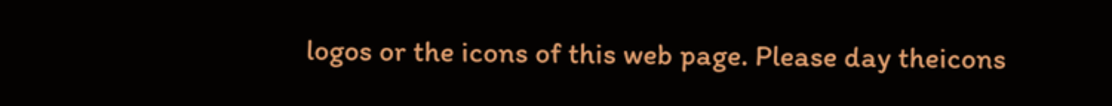logos or the icons of this web page. Please day theicons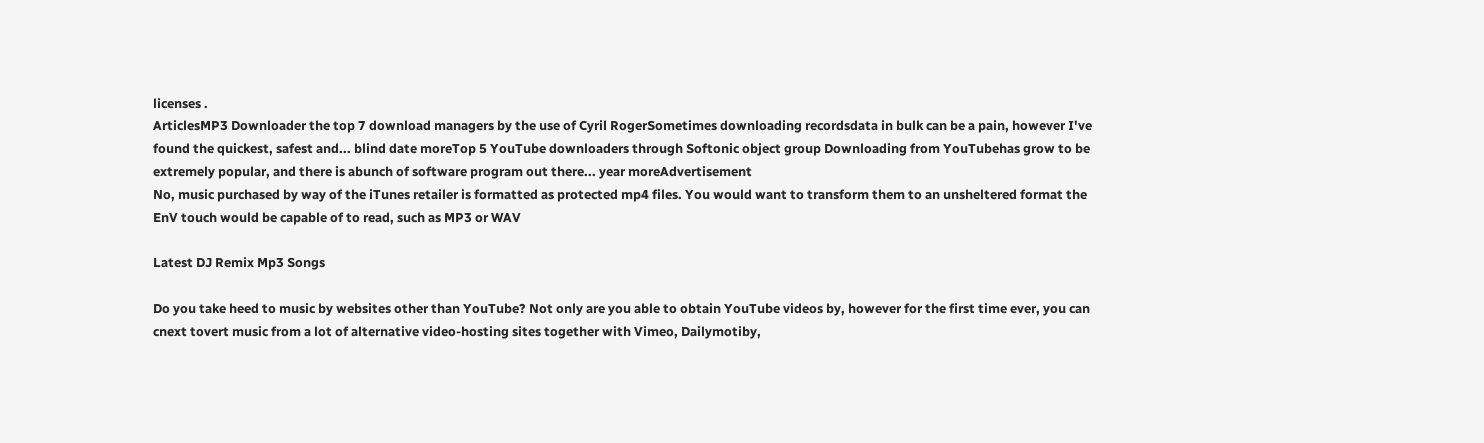licenses .
ArticlesMP3 Downloader the top 7 download managers by the use of Cyril RogerSometimes downloading recordsdata in bulk can be a pain, however I've found the quickest, safest and... blind date moreTop 5 YouTube downloaders through Softonic object group Downloading from YouTubehas grow to be extremely popular, and there is abunch of software program out there... year moreAdvertisement
No, music purchased by way of the iTunes retailer is formatted as protected mp4 files. You would want to transform them to an unsheltered format the EnV touch would be capable of to read, such as MP3 or WAV

Latest DJ Remix Mp3 Songs

Do you take heed to music by websites other than YouTube? Not only are you able to obtain YouTube videos by, however for the first time ever, you can cnext tovert music from a lot of alternative video-hosting sites together with Vimeo, Dailymotiby,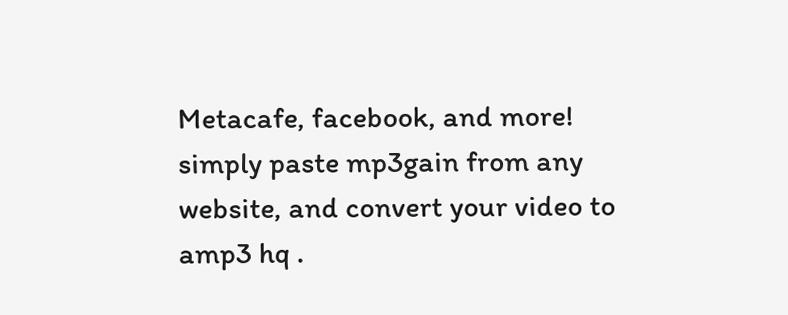Metacafe, facebook, and more! simply paste mp3gain from any website, and convert your video to amp3 hq .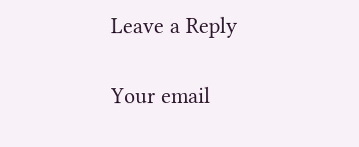Leave a Reply

Your email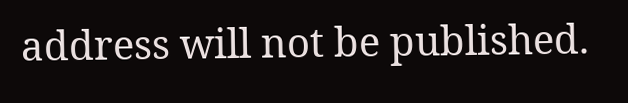address will not be published.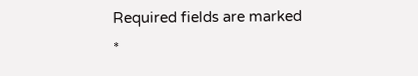Required fields are marked *